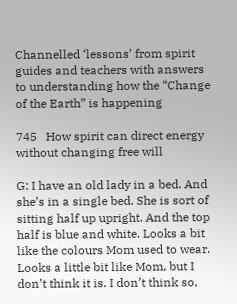Channelled ‘lessons’ from spirit guides and teachers with answers to understanding how the “Change of the Earth” is happening

745   How spirit can direct energy without changing free will

G: I have an old lady in a bed. And she’s in a single bed. She is sort of sitting half up upright. And the top half is blue and white. Looks a bit like the colours Mom used to wear. Looks a little bit like Mom, but I don’t think it is. I don’t think so,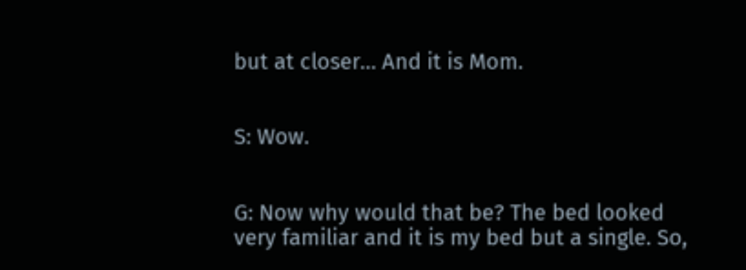but at closer… And it is Mom.


S: Wow.


G: Now why would that be? The bed looked very familiar and it is my bed but a single. So,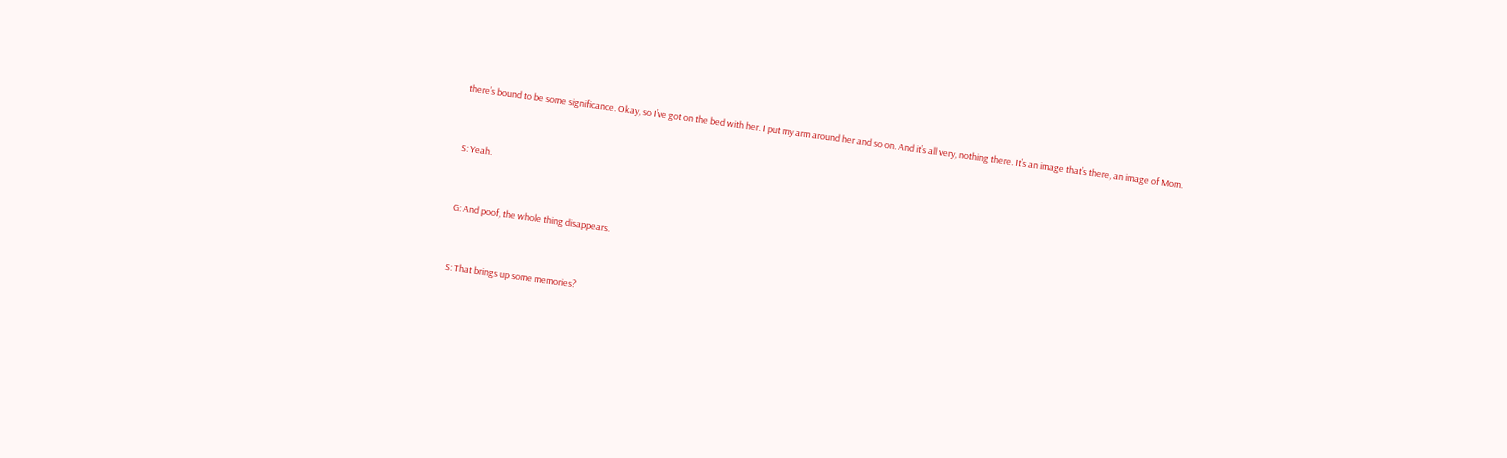there’s bound to be some significance. Okay, so I’ve got on the bed with her. I put my arm around her and so on. And it’s all very, nothing there. It’s an image that’s there, an image of Mom.


S: Yeah.


G: And poof, the whole thing disappears.


S: That brings up some memories?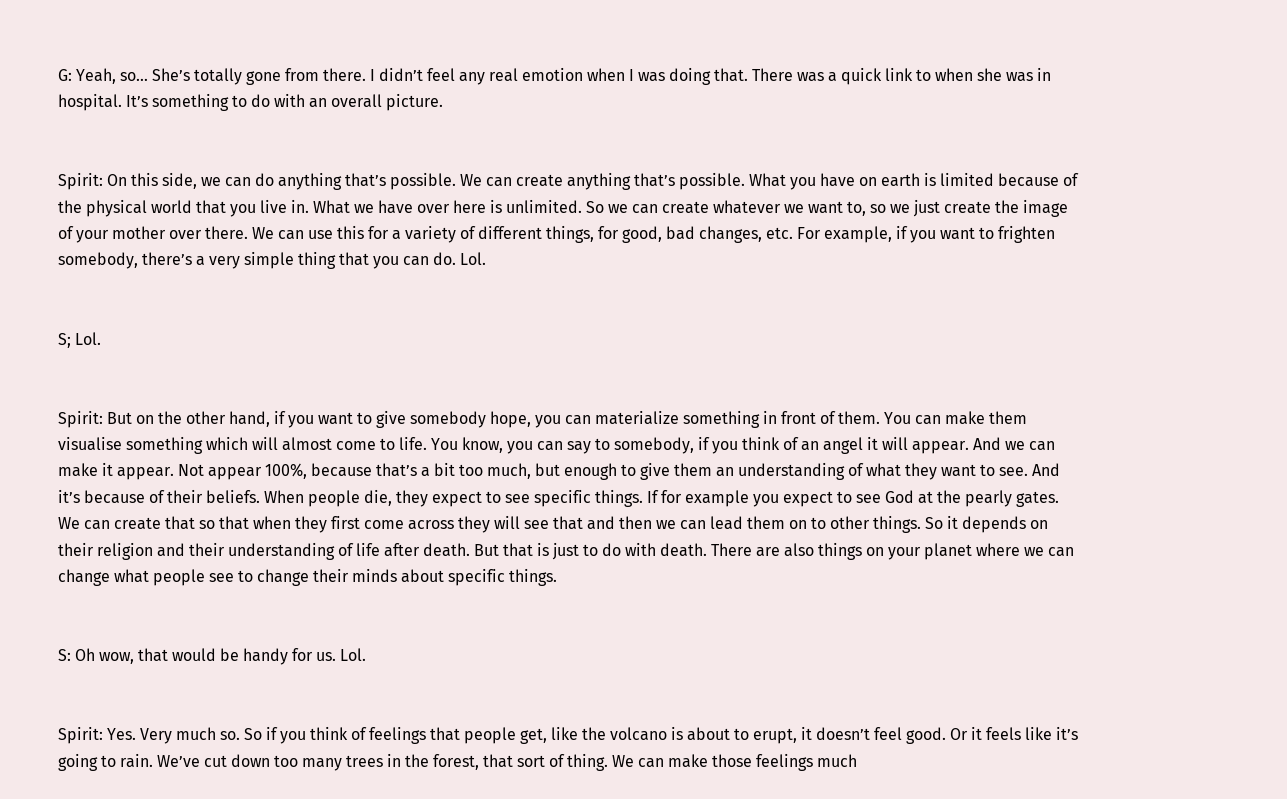G: Yeah, so… She’s totally gone from there. I didn’t feel any real emotion when I was doing that. There was a quick link to when she was in hospital. It’s something to do with an overall picture.


Spirit: On this side, we can do anything that’s possible. We can create anything that’s possible. What you have on earth is limited because of the physical world that you live in. What we have over here is unlimited. So we can create whatever we want to, so we just create the image of your mother over there. We can use this for a variety of different things, for good, bad changes, etc. For example, if you want to frighten somebody, there’s a very simple thing that you can do. Lol.


S; Lol.


Spirit: But on the other hand, if you want to give somebody hope, you can materialize something in front of them. You can make them visualise something which will almost come to life. You know, you can say to somebody, if you think of an angel it will appear. And we can make it appear. Not appear 100%, because that’s a bit too much, but enough to give them an understanding of what they want to see. And it’s because of their beliefs. When people die, they expect to see specific things. If for example you expect to see God at the pearly gates. We can create that so that when they first come across they will see that and then we can lead them on to other things. So it depends on their religion and their understanding of life after death. But that is just to do with death. There are also things on your planet where we can change what people see to change their minds about specific things.


S: Oh wow, that would be handy for us. Lol.


Spirit: Yes. Very much so. So if you think of feelings that people get, like the volcano is about to erupt, it doesn’t feel good. Or it feels like it’s going to rain. We’ve cut down too many trees in the forest, that sort of thing. We can make those feelings much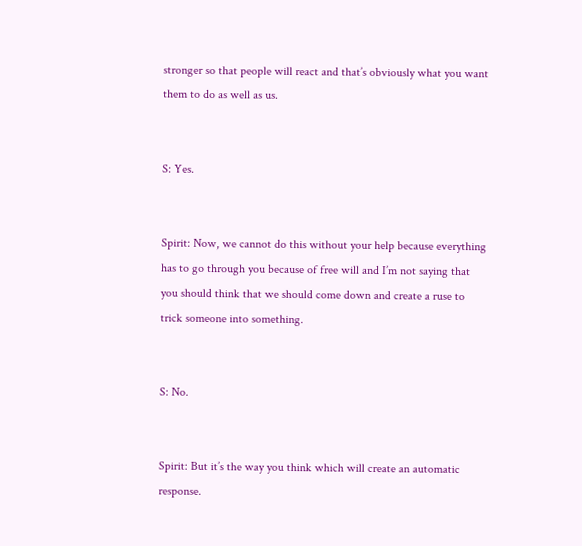stronger so that people will react and that’s obviously what you want them to do as well as us.


S: Yes.


Spirit: Now, we cannot do this without your help because everything has to go through you because of free will and I’m not saying that you should think that we should come down and create a ruse to trick someone into something.


S: No.


Spirit: But it’s the way you think which will create an automatic response.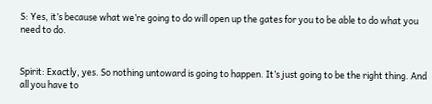S: Yes, it’s because what we’re going to do will open up the gates for you to be able to do what you need to do.


Spirit: Exactly, yes. So nothing untoward is going to happen. It’s just going to be the right thing. And all you have to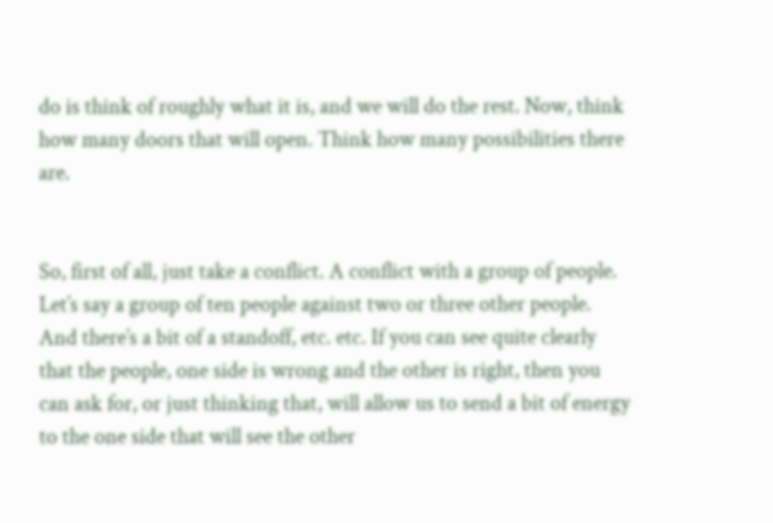do is think of roughly what it is, and we will do the rest. Now, think how many doors that will open. Think how many possibilities there are.


So, first of all, just take a conflict. A conflict with a group of people. Let’s say a group of ten people against two or three other people. And there’s a bit of a standoff, etc. etc. If you can see quite clearly that the people, one side is wrong and the other is right, then you can ask for, or just thinking that, will allow us to send a bit of energy to the one side that will see the other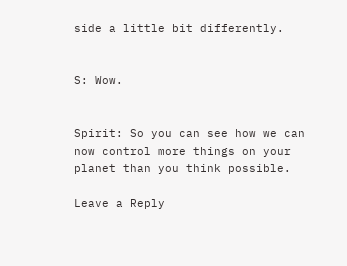side a little bit differently.


S: Wow.


Spirit: So you can see how we can now control more things on your planet than you think possible.

Leave a Reply